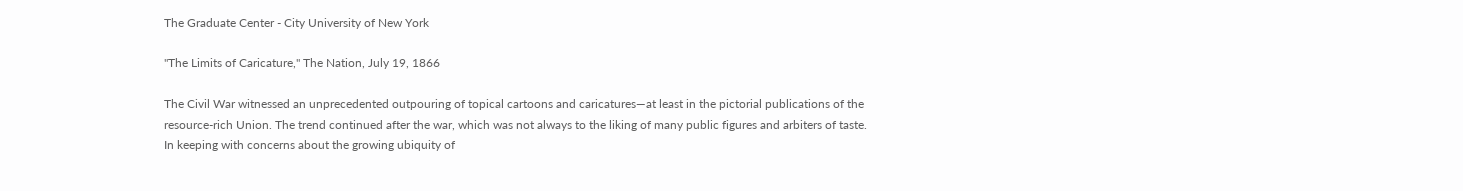The Graduate Center - City University of New York

"The Limits of Caricature," The Nation, July 19, 1866

The Civil War witnessed an unprecedented outpouring of topical cartoons and caricatures—at least in the pictorial publications of the resource-rich Union. The trend continued after the war, which was not always to the liking of many public figures and arbiters of taste. In keeping with concerns about the growing ubiquity of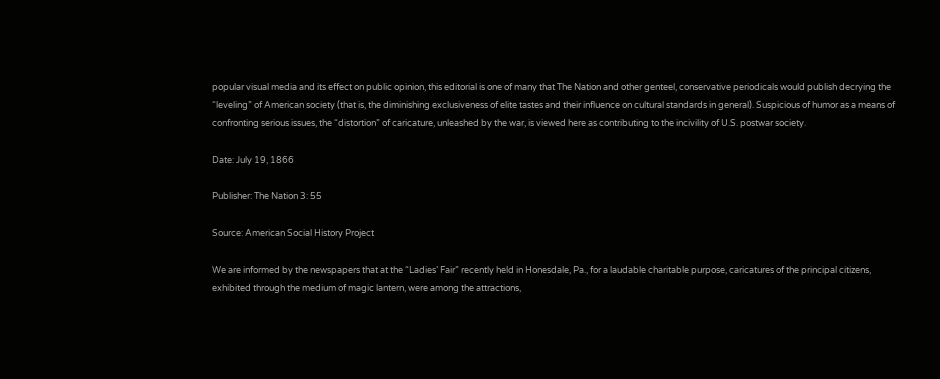popular visual media and its effect on public opinion, this editorial is one of many that The Nation and other genteel, conservative periodicals would publish decrying the “leveling” of American society (that is, the diminishing exclusiveness of elite tastes and their influence on cultural standards in general). Suspicious of humor as a means of confronting serious issues, the “distortion” of caricature, unleashed by the war, is viewed here as contributing to the incivility of U.S. postwar society.

Date: July 19, 1866

Publisher: The Nation 3: 55

Source: American Social History Project

We are informed by the newspapers that at the “Ladies’ Fair” recently held in Honesdale, Pa., for a laudable charitable purpose, caricatures of the principal citizens, exhibited through the medium of magic lantern, were among the attractions,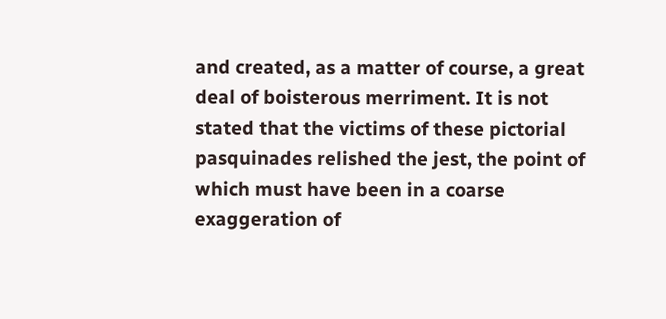and created, as a matter of course, a great deal of boisterous merriment. It is not stated that the victims of these pictorial pasquinades relished the jest, the point of which must have been in a coarse exaggeration of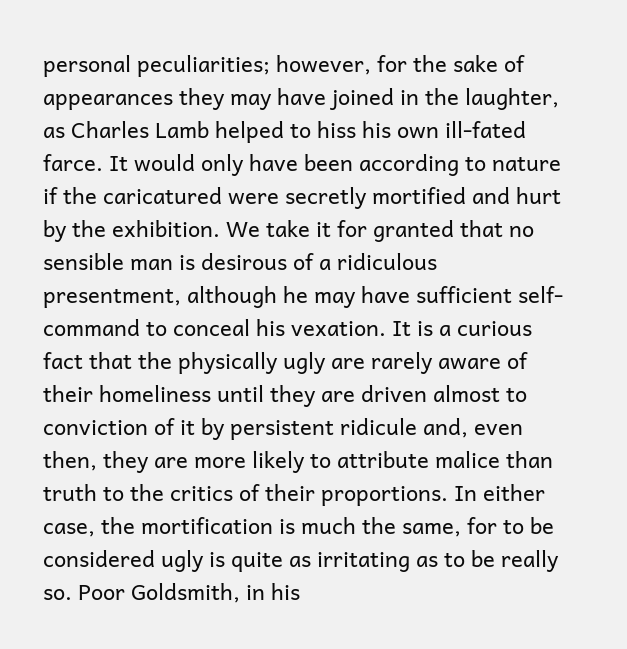personal peculiarities; however, for the sake of appearances they may have joined in the laughter, as Charles Lamb helped to hiss his own ill-fated farce. It would only have been according to nature if the caricatured were secretly mortified and hurt by the exhibition. We take it for granted that no sensible man is desirous of a ridiculous presentment, although he may have sufficient self-command to conceal his vexation. It is a curious fact that the physically ugly are rarely aware of their homeliness until they are driven almost to conviction of it by persistent ridicule and, even then, they are more likely to attribute malice than truth to the critics of their proportions. In either case, the mortification is much the same, for to be considered ugly is quite as irritating as to be really so. Poor Goldsmith, in his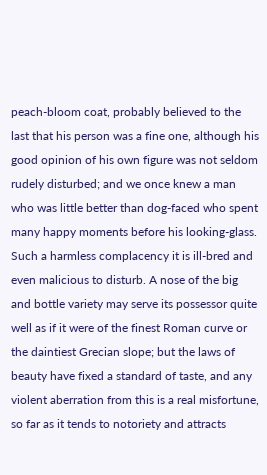peach-bloom coat, probably believed to the last that his person was a fine one, although his good opinion of his own figure was not seldom rudely disturbed; and we once knew a man who was little better than dog-faced who spent many happy moments before his looking-glass. Such a harmless complacency it is ill-bred and even malicious to disturb. A nose of the big and bottle variety may serve its possessor quite well as if it were of the finest Roman curve or the daintiest Grecian slope; but the laws of beauty have fixed a standard of taste, and any violent aberration from this is a real misfortune, so far as it tends to notoriety and attracts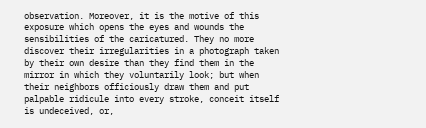observation. Moreover, it is the motive of this exposure which opens the eyes and wounds the sensibilities of the caricatured. They no more discover their irregularities in a photograph taken by their own desire than they find them in the mirror in which they voluntarily look; but when their neighbors officiously draw them and put palpable ridicule into every stroke, conceit itself is undeceived, or,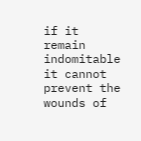if it remain indomitable it cannot prevent the wounds of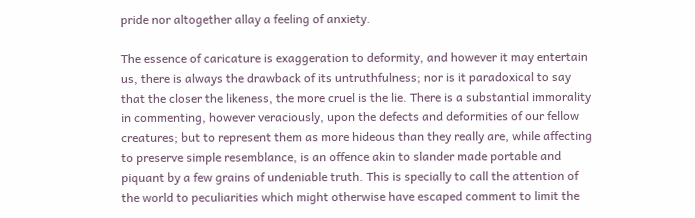pride nor altogether allay a feeling of anxiety.

The essence of caricature is exaggeration to deformity, and however it may entertain us, there is always the drawback of its untruthfulness; nor is it paradoxical to say that the closer the likeness, the more cruel is the lie. There is a substantial immorality in commenting, however veraciously, upon the defects and deformities of our fellow creatures; but to represent them as more hideous than they really are, while affecting to preserve simple resemblance, is an offence akin to slander made portable and piquant by a few grains of undeniable truth. This is specially to call the attention of the world to peculiarities which might otherwise have escaped comment to limit the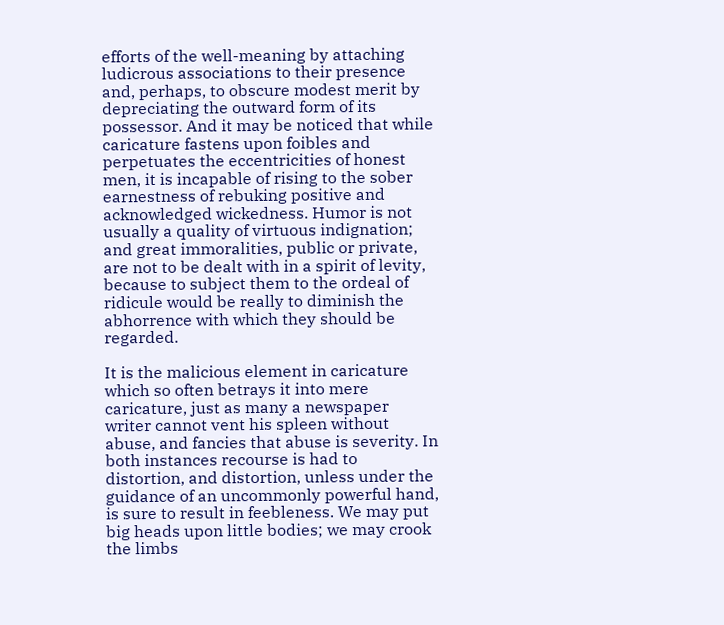efforts of the well-meaning by attaching ludicrous associations to their presence and, perhaps, to obscure modest merit by depreciating the outward form of its possessor. And it may be noticed that while caricature fastens upon foibles and perpetuates the eccentricities of honest men, it is incapable of rising to the sober earnestness of rebuking positive and acknowledged wickedness. Humor is not usually a quality of virtuous indignation; and great immoralities, public or private, are not to be dealt with in a spirit of levity, because to subject them to the ordeal of ridicule would be really to diminish the abhorrence with which they should be regarded.

It is the malicious element in caricature which so often betrays it into mere caricature, just as many a newspaper writer cannot vent his spleen without abuse, and fancies that abuse is severity. In both instances recourse is had to distortion, and distortion, unless under the guidance of an uncommonly powerful hand, is sure to result in feebleness. We may put big heads upon little bodies; we may crook the limbs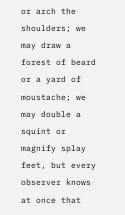or arch the shoulders; we may draw a forest of beard or a yard of moustache; we may double a squint or magnify splay feet, but every observer knows at once that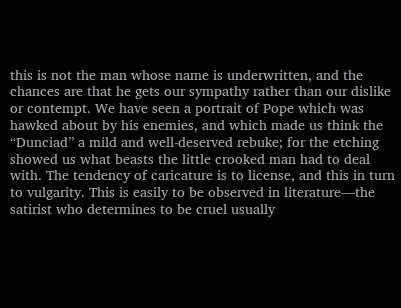this is not the man whose name is underwritten, and the chances are that he gets our sympathy rather than our dislike or contempt. We have seen a portrait of Pope which was hawked about by his enemies, and which made us think the “Dunciad” a mild and well-deserved rebuke; for the etching showed us what beasts the little crooked man had to deal with. The tendency of caricature is to license, and this in turn to vulgarity. This is easily to be observed in literature—the satirist who determines to be cruel usually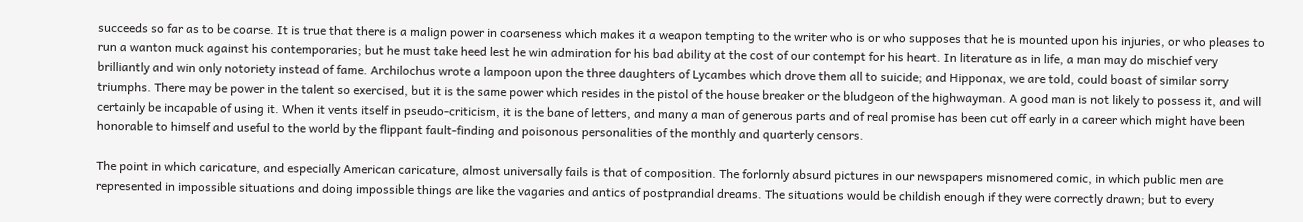succeeds so far as to be coarse. It is true that there is a malign power in coarseness which makes it a weapon tempting to the writer who is or who supposes that he is mounted upon his injuries, or who pleases to run a wanton muck against his contemporaries; but he must take heed lest he win admiration for his bad ability at the cost of our contempt for his heart. In literature as in life, a man may do mischief very brilliantly and win only notoriety instead of fame. Archilochus wrote a lampoon upon the three daughters of Lycambes which drove them all to suicide; and Hipponax, we are told, could boast of similar sorry triumphs. There may be power in the talent so exercised, but it is the same power which resides in the pistol of the house breaker or the bludgeon of the highwayman. A good man is not likely to possess it, and will certainly be incapable of using it. When it vents itself in pseudo-criticism, it is the bane of letters, and many a man of generous parts and of real promise has been cut off early in a career which might have been honorable to himself and useful to the world by the flippant fault-finding and poisonous personalities of the monthly and quarterly censors.

The point in which caricature, and especially American caricature, almost universally fails is that of composition. The forlornly absurd pictures in our newspapers misnomered comic, in which public men are represented in impossible situations and doing impossible things are like the vagaries and antics of postprandial dreams. The situations would be childish enough if they were correctly drawn; but to every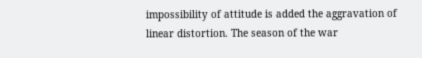impossibility of attitude is added the aggravation of linear distortion. The season of the war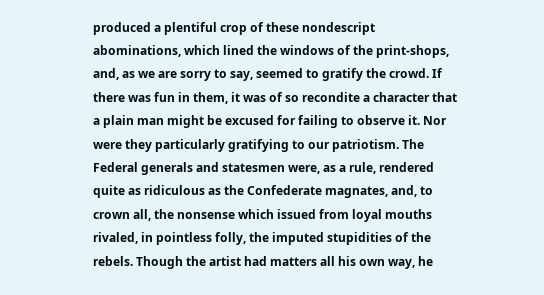produced a plentiful crop of these nondescript abominations, which lined the windows of the print-shops, and, as we are sorry to say, seemed to gratify the crowd. If there was fun in them, it was of so recondite a character that a plain man might be excused for failing to observe it. Nor were they particularly gratifying to our patriotism. The Federal generals and statesmen were, as a rule, rendered quite as ridiculous as the Confederate magnates, and, to crown all, the nonsense which issued from loyal mouths rivaled, in pointless folly, the imputed stupidities of the rebels. Though the artist had matters all his own way, he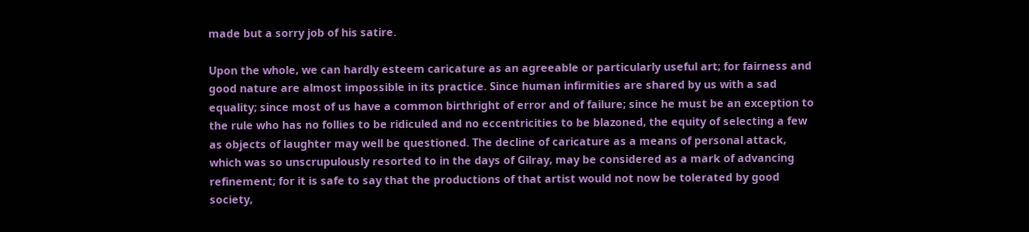made but a sorry job of his satire.

Upon the whole, we can hardly esteem caricature as an agreeable or particularly useful art; for fairness and good nature are almost impossible in its practice. Since human infirmities are shared by us with a sad equality; since most of us have a common birthright of error and of failure; since he must be an exception to the rule who has no follies to be ridiculed and no eccentricities to be blazoned, the equity of selecting a few as objects of laughter may well be questioned. The decline of caricature as a means of personal attack, which was so unscrupulously resorted to in the days of Gilray, may be considered as a mark of advancing refinement; for it is safe to say that the productions of that artist would not now be tolerated by good society,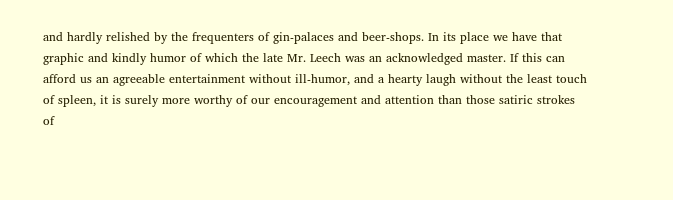and hardly relished by the frequenters of gin-palaces and beer-shops. In its place we have that graphic and kindly humor of which the late Mr. Leech was an acknowledged master. If this can afford us an agreeable entertainment without ill-humor, and a hearty laugh without the least touch of spleen, it is surely more worthy of our encouragement and attention than those satiric strokes of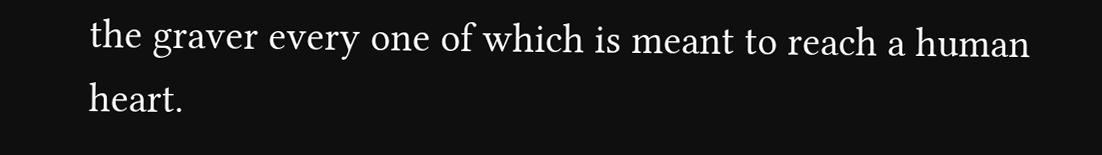the graver every one of which is meant to reach a human heart.